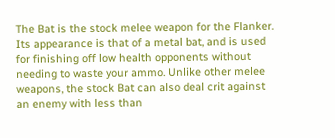The Bat is the stock melee weapon for the Flanker. Its appearance is that of a metal bat, and is used for finishing off low health opponents without needing to waste your ammo. Unlike other melee weapons, the stock Bat can also deal crit against an enemy with less than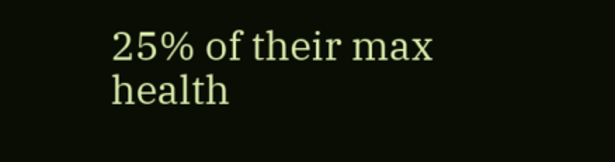25% of their max health